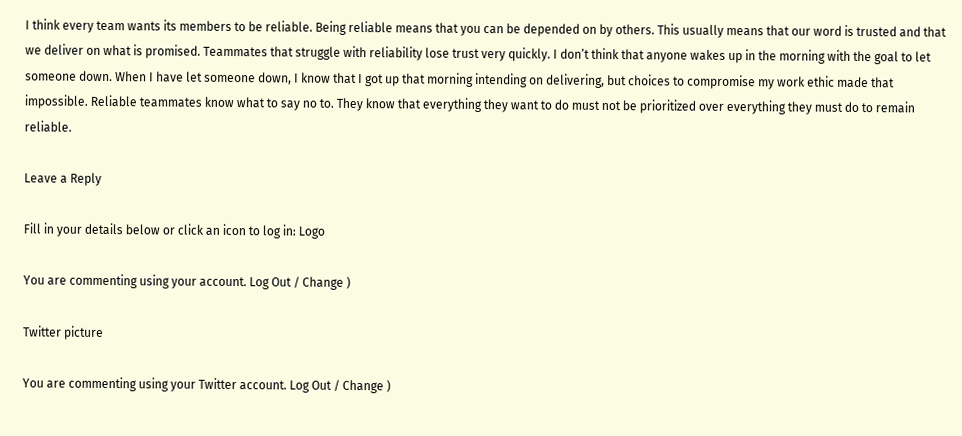I think every team wants its members to be reliable. Being reliable means that you can be depended on by others. This usually means that our word is trusted and that we deliver on what is promised. Teammates that struggle with reliability lose trust very quickly. I don’t think that anyone wakes up in the morning with the goal to let someone down. When I have let someone down, I know that I got up that morning intending on delivering, but choices to compromise my work ethic made that impossible. Reliable teammates know what to say no to. They know that everything they want to do must not be prioritized over everything they must do to remain reliable.

Leave a Reply

Fill in your details below or click an icon to log in: Logo

You are commenting using your account. Log Out / Change )

Twitter picture

You are commenting using your Twitter account. Log Out / Change )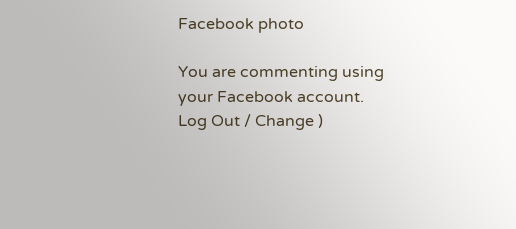Facebook photo

You are commenting using your Facebook account. Log Out / Change )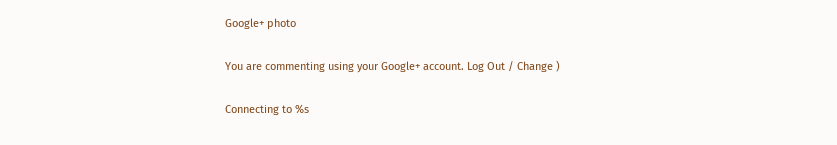Google+ photo

You are commenting using your Google+ account. Log Out / Change )

Connecting to %s